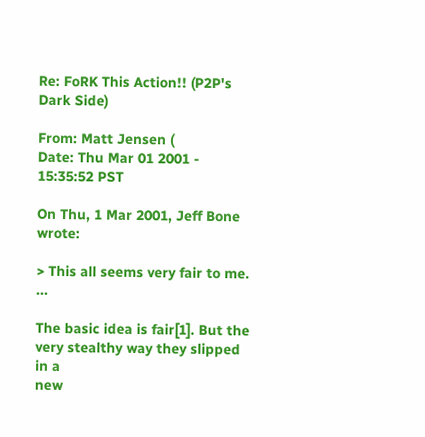Re: FoRK This Action!! (P2P's Dark Side)

From: Matt Jensen (
Date: Thu Mar 01 2001 - 15:35:52 PST

On Thu, 1 Mar 2001, Jeff Bone wrote:

> This all seems very fair to me. ...

The basic idea is fair[1]. But the very stealthy way they slipped in a
new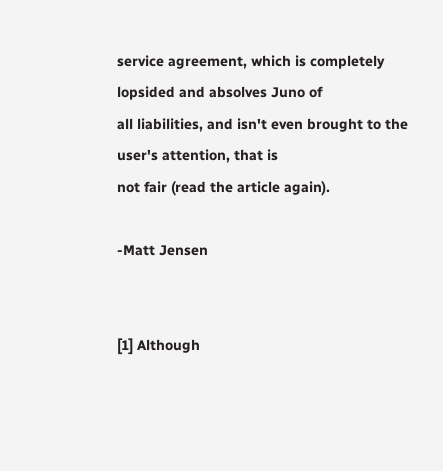service agreement, which is completely lopsided and absolves Juno of
all liabilities, and isn't even brought to the user's attention, that is
not fair (read the article again).

-Matt Jensen


[1] Although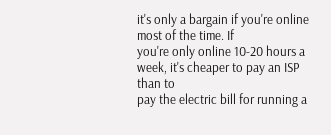it's only a bargain if you're online most of the time. If
you're only online 10-20 hours a week, it's cheaper to pay an ISP than to
pay the electric bill for running a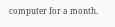computer for a month.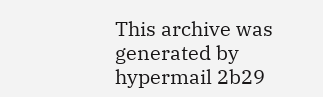This archive was generated by hypermail 2b29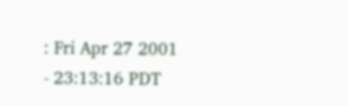: Fri Apr 27 2001 - 23:13:16 PDT